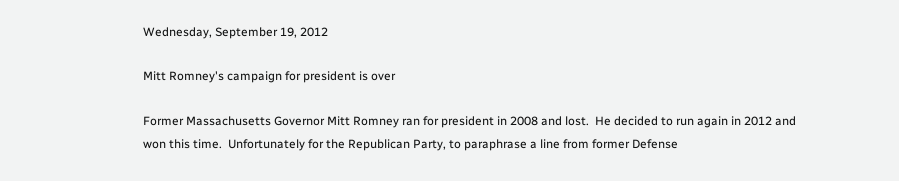Wednesday, September 19, 2012

Mitt Romney's campaign for president is over

Former Massachusetts Governor Mitt Romney ran for president in 2008 and lost.  He decided to run again in 2012 and won this time.  Unfortunately for the Republican Party, to paraphrase a line from former Defense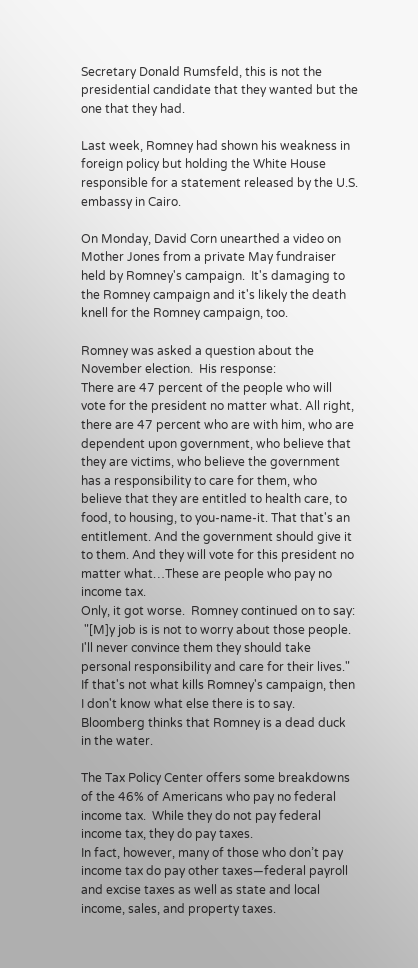Secretary Donald Rumsfeld, this is not the presidential candidate that they wanted but the one that they had.

Last week, Romney had shown his weakness in foreign policy but holding the White House responsible for a statement released by the U.S. embassy in Cairo.

On Monday, David Corn unearthed a video on Mother Jones from a private May fundraiser held by Romney's campaign.  It's damaging to the Romney campaign and it's likely the death knell for the Romney campaign, too.

Romney was asked a question about the November election.  His response:
There are 47 percent of the people who will vote for the president no matter what. All right, there are 47 percent who are with him, who are dependent upon government, who believe that they are victims, who believe the government has a responsibility to care for them, who believe that they are entitled to health care, to food, to housing, to you-name-it. That that's an entitlement. And the government should give it to them. And they will vote for this president no matter what…These are people who pay no income tax.
Only, it got worse.  Romney continued on to say:
 "[M]y job is is not to worry about those people. I'll never convince them they should take personal responsibility and care for their lives."
If that's not what kills Romney's campaign, then I don't know what else there is to say.  Bloomberg thinks that Romney is a dead duck in the water.

The Tax Policy Center offers some breakdowns of the 46% of Americans who pay no federal income tax.  While they do not pay federal income tax, they do pay taxes.
In fact, however, many of those who don’t pay income tax do pay other taxes—federal payroll and excise taxes as well as state and local income, sales, and property taxes.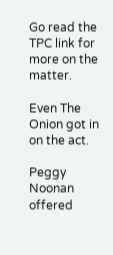Go read the TPC link for more on the matter.

Even The Onion got in on the act.

Peggy Noonan offered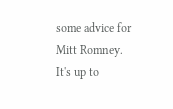some advice for Mitt Romney.  It's up to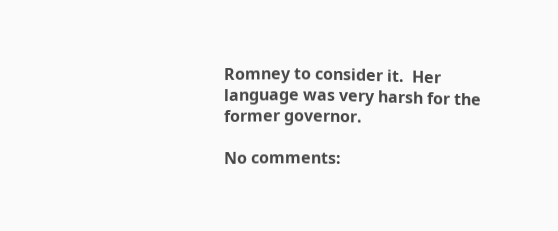Romney to consider it.  Her language was very harsh for the former governor.

No comments: